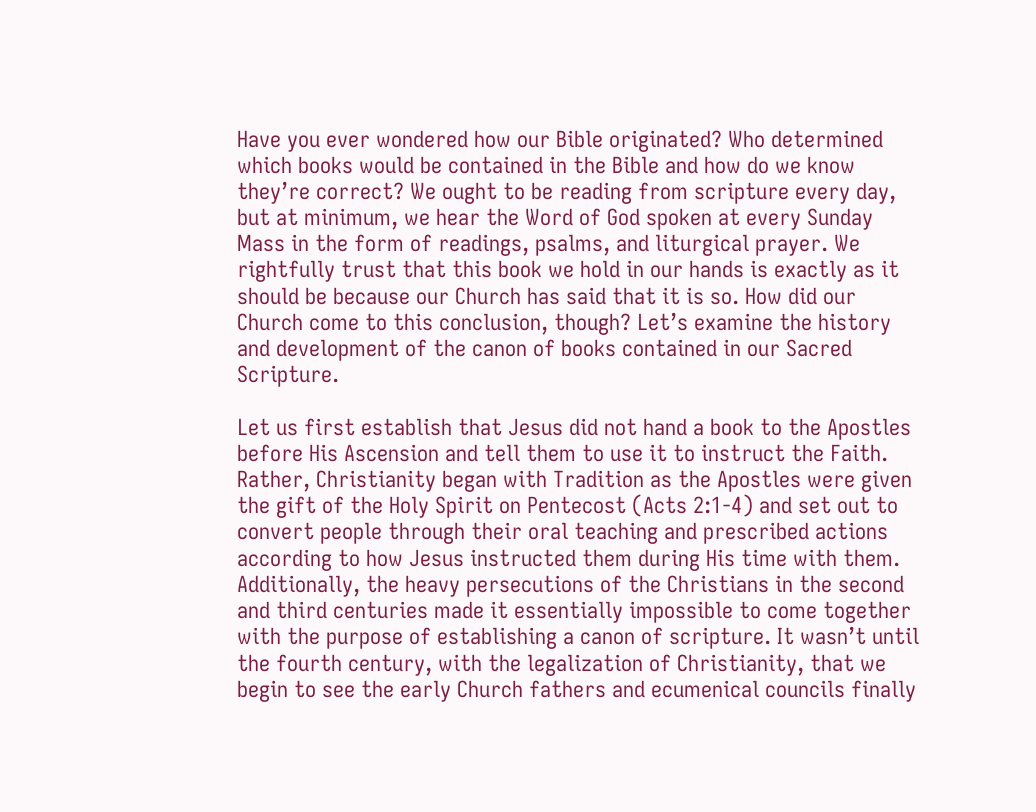Have you ever wondered how our Bible originated? Who determined which books would be contained in the Bible and how do we know they’re correct? We ought to be reading from scripture every day, but at minimum, we hear the Word of God spoken at every Sunday Mass in the form of readings, psalms, and liturgical prayer. We rightfully trust that this book we hold in our hands is exactly as it should be because our Church has said that it is so. How did our Church come to this conclusion, though? Let’s examine the history and development of the canon of books contained in our Sacred Scripture.

Let us first establish that Jesus did not hand a book to the Apostles before His Ascension and tell them to use it to instruct the Faith. Rather, Christianity began with Tradition as the Apostles were given the gift of the Holy Spirit on Pentecost (Acts 2:1-4) and set out to convert people through their oral teaching and prescribed actions according to how Jesus instructed them during His time with them. Additionally, the heavy persecutions of the Christians in the second and third centuries made it essentially impossible to come together with the purpose of establishing a canon of scripture. It wasn’t until the fourth century, with the legalization of Christianity, that we begin to see the early Church fathers and ecumenical councils finally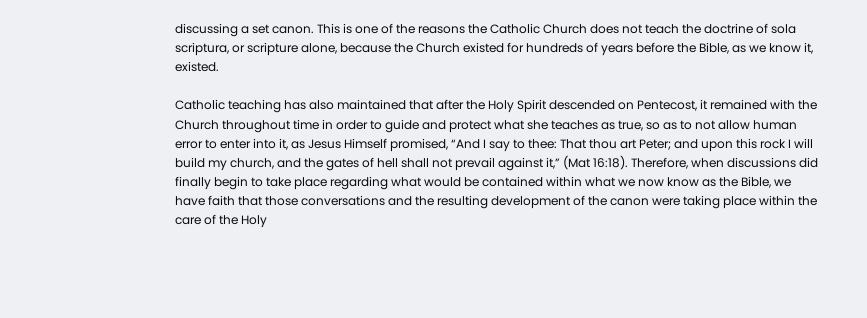discussing a set canon. This is one of the reasons the Catholic Church does not teach the doctrine of sola scriptura, or scripture alone, because the Church existed for hundreds of years before the Bible, as we know it, existed.

Catholic teaching has also maintained that after the Holy Spirit descended on Pentecost, it remained with the Church throughout time in order to guide and protect what she teaches as true, so as to not allow human error to enter into it, as Jesus Himself promised, “And I say to thee: That thou art Peter; and upon this rock I will build my church, and the gates of hell shall not prevail against it,” (Mat 16:18). Therefore, when discussions did finally begin to take place regarding what would be contained within what we now know as the Bible, we have faith that those conversations and the resulting development of the canon were taking place within the care of the Holy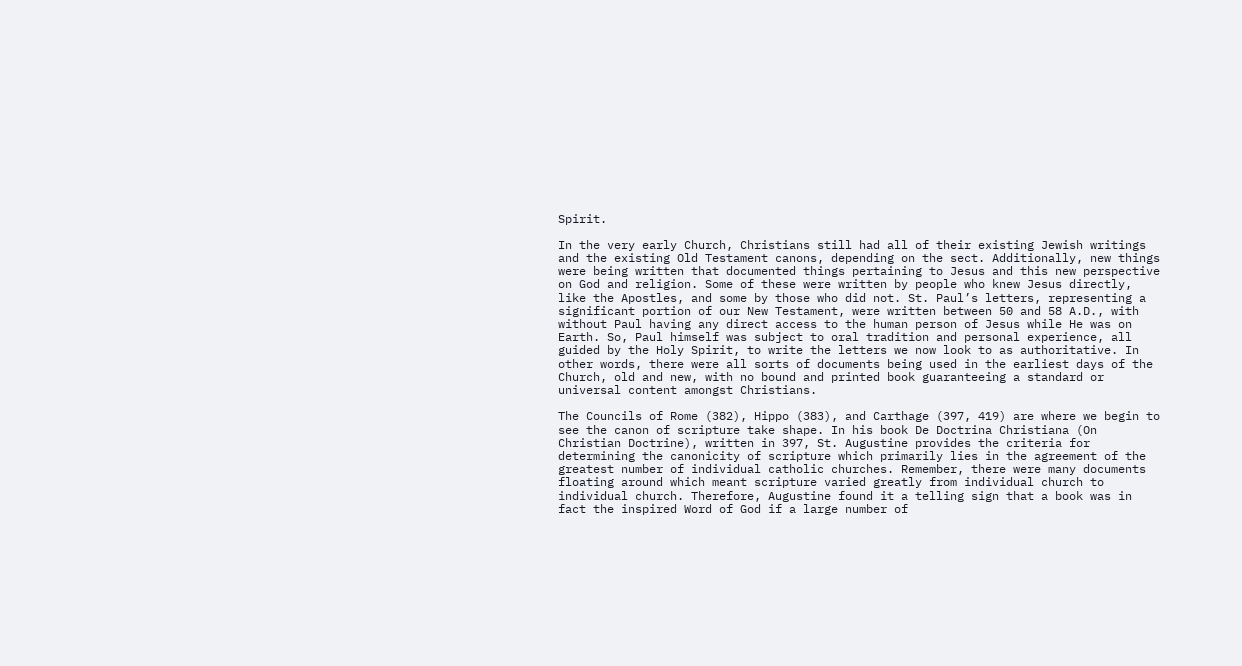Spirit.

In the very early Church, Christians still had all of their existing Jewish writings and the existing Old Testament canons, depending on the sect. Additionally, new things were being written that documented things pertaining to Jesus and this new perspective on God and religion. Some of these were written by people who knew Jesus directly, like the Apostles, and some by those who did not. St. Paul’s letters, representing a significant portion of our New Testament, were written between 50 and 58 A.D., with without Paul having any direct access to the human person of Jesus while He was on Earth. So, Paul himself was subject to oral tradition and personal experience, all guided by the Holy Spirit, to write the letters we now look to as authoritative. In other words, there were all sorts of documents being used in the earliest days of the Church, old and new, with no bound and printed book guaranteeing a standard or universal content amongst Christians.

The Councils of Rome (382), Hippo (383), and Carthage (397, 419) are where we begin to see the canon of scripture take shape. In his book De Doctrina Christiana (On Christian Doctrine), written in 397, St. Augustine provides the criteria for determining the canonicity of scripture which primarily lies in the agreement of the greatest number of individual catholic churches. Remember, there were many documents floating around which meant scripture varied greatly from individual church to individual church. Therefore, Augustine found it a telling sign that a book was in fact the inspired Word of God if a large number of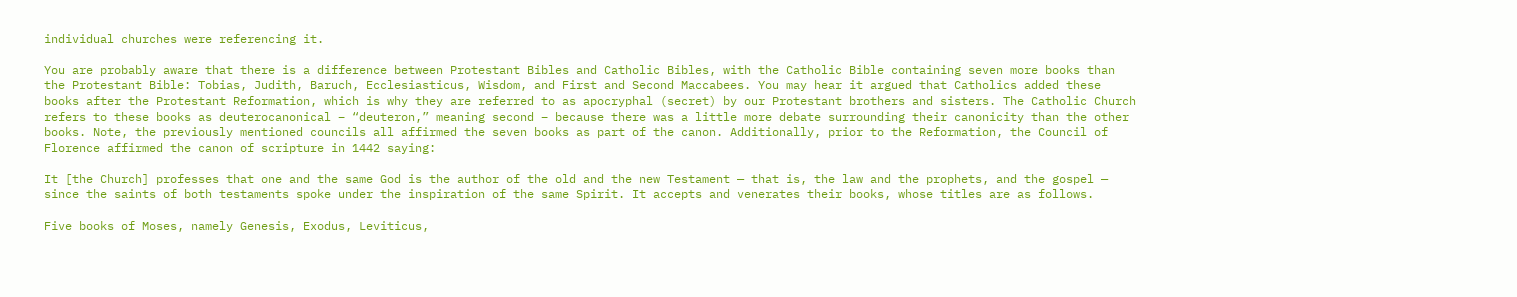individual churches were referencing it.

You are probably aware that there is a difference between Protestant Bibles and Catholic Bibles, with the Catholic Bible containing seven more books than the Protestant Bible: Tobias, Judith, Baruch, Ecclesiasticus, Wisdom, and First and Second Maccabees. You may hear it argued that Catholics added these books after the Protestant Reformation, which is why they are referred to as apocryphal (secret) by our Protestant brothers and sisters. The Catholic Church refers to these books as deuterocanonical – “deuteron,” meaning second – because there was a little more debate surrounding their canonicity than the other books. Note, the previously mentioned councils all affirmed the seven books as part of the canon. Additionally, prior to the Reformation, the Council of Florence affirmed the canon of scripture in 1442 saying:

It [the Church] professes that one and the same God is the author of the old and the new Testament — that is, the law and the prophets, and the gospel — since the saints of both testaments spoke under the inspiration of the same Spirit. It accepts and venerates their books, whose titles are as follows.

Five books of Moses, namely Genesis, Exodus, Leviticus,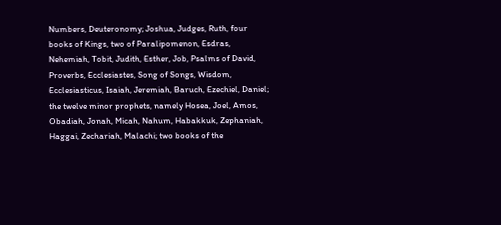Numbers, Deuteronomy; Joshua, Judges, Ruth, four books of Kings, two of Paralipomenon, Esdras, Nehemiah, Tobit, Judith, Esther, Job, Psalms of David, Proverbs, Ecclesiastes, Song of Songs, Wisdom, Ecclesiasticus, Isaiah, Jeremiah, Baruch, Ezechiel, Daniel; the twelve minor prophets, namely Hosea, Joel, Amos, Obadiah, Jonah, Micah, Nahum, Habakkuk, Zephaniah, Haggai, Zechariah, Malachi; two books of the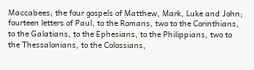Maccabees; the four gospels of Matthew, Mark, Luke and John; fourteen letters of Paul, to the Romans, two to the Corinthians, to the Galatians, to the Ephesians, to the Philippians, two to the Thessalonians, to the Colossians,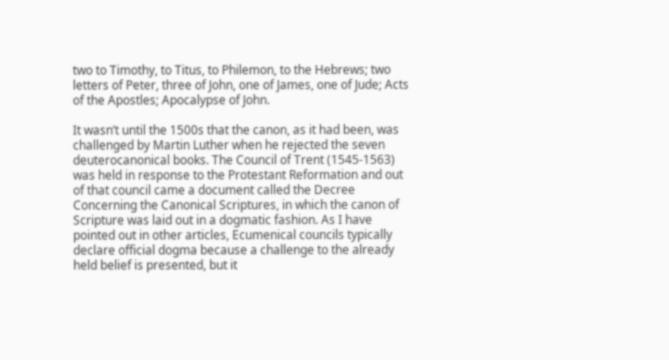two to Timothy, to Titus, to Philemon, to the Hebrews; two letters of Peter, three of John, one of James, one of Jude; Acts of the Apostles; Apocalypse of John.

It wasn’t until the 1500s that the canon, as it had been, was challenged by Martin Luther when he rejected the seven deuterocanonical books. The Council of Trent (1545-1563) was held in response to the Protestant Reformation and out of that council came a document called the Decree Concerning the Canonical Scriptures, in which the canon of Scripture was laid out in a dogmatic fashion. As I have pointed out in other articles, Ecumenical councils typically declare official dogma because a challenge to the already held belief is presented, but it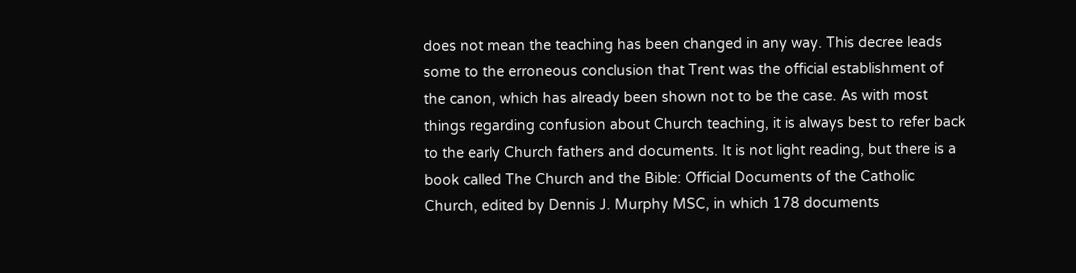does not mean the teaching has been changed in any way. This decree leads some to the erroneous conclusion that Trent was the official establishment of the canon, which has already been shown not to be the case. As with most things regarding confusion about Church teaching, it is always best to refer back to the early Church fathers and documents. It is not light reading, but there is a book called The Church and the Bible: Official Documents of the Catholic Church, edited by Dennis J. Murphy MSC, in which 178 documents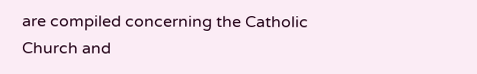are compiled concerning the Catholic Church and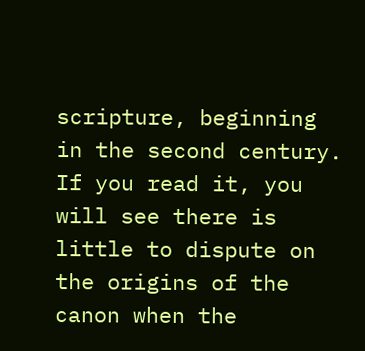scripture, beginning in the second century. If you read it, you will see there is little to dispute on the origins of the canon when the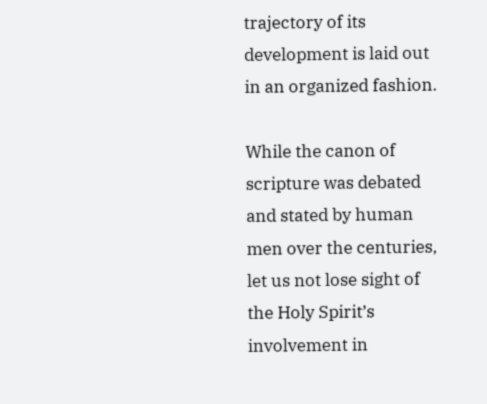trajectory of its development is laid out in an organized fashion.

While the canon of scripture was debated and stated by human men over the centuries, let us not lose sight of the Holy Spirit’s involvement in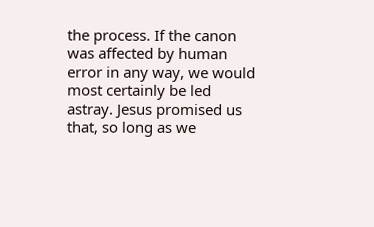the process. If the canon was affected by human error in any way, we would most certainly be led astray. Jesus promised us that, so long as we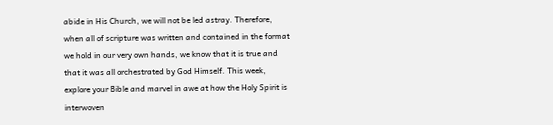abide in His Church, we will not be led astray. Therefore, when all of scripture was written and contained in the format we hold in our very own hands, we know that it is true and that it was all orchestrated by God Himself. This week, explore your Bible and marvel in awe at how the Holy Spirit is interwoven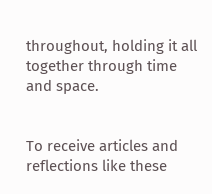throughout, holding it all together through time and space.


To receive articles and reflections like these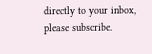directly to your inbox, please subscribe.